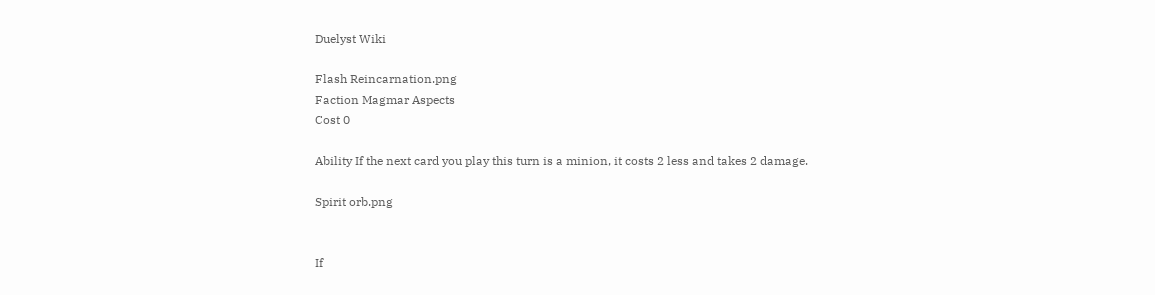Duelyst Wiki

Flash Reincarnation.png
Faction Magmar Aspects
Cost 0

Ability If the next card you play this turn is a minion, it costs 2 less and takes 2 damage.

Spirit orb.png


If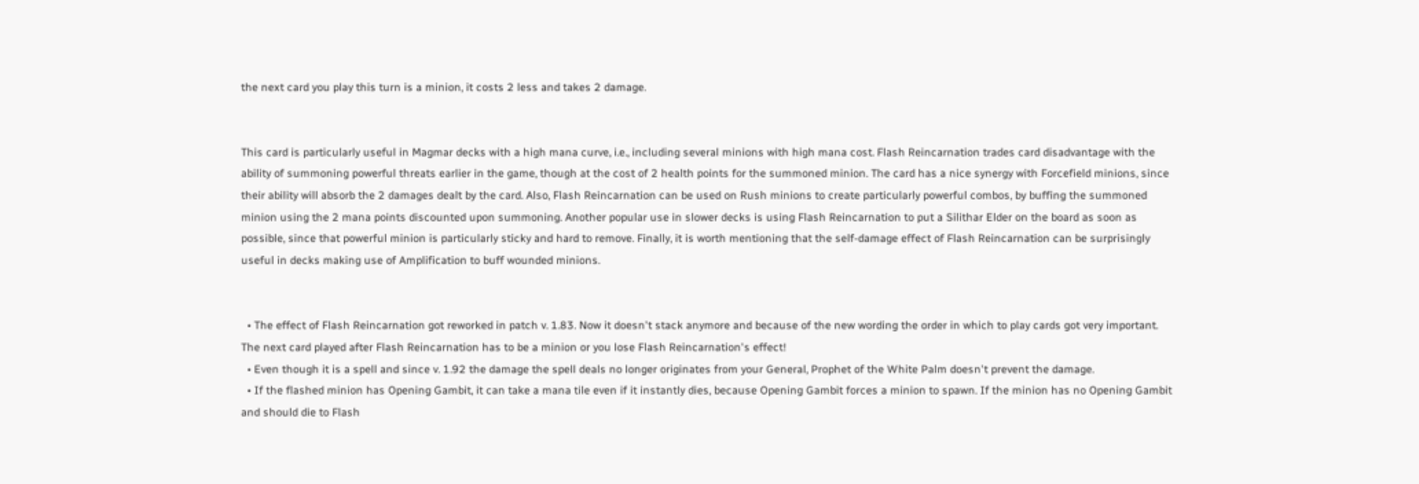the next card you play this turn is a minion, it costs 2 less and takes 2 damage.


This card is particularly useful in Magmar decks with a high mana curve, i.e., including several minions with high mana cost. Flash Reincarnation trades card disadvantage with the ability of summoning powerful threats earlier in the game, though at the cost of 2 health points for the summoned minion. The card has a nice synergy with Forcefield minions, since their ability will absorb the 2 damages dealt by the card. Also, Flash Reincarnation can be used on Rush minions to create particularly powerful combos, by buffing the summoned minion using the 2 mana points discounted upon summoning. Another popular use in slower decks is using Flash Reincarnation to put a Silithar Elder on the board as soon as possible, since that powerful minion is particularly sticky and hard to remove. Finally, it is worth mentioning that the self-damage effect of Flash Reincarnation can be surprisingly useful in decks making use of Amplification to buff wounded minions.


  • The effect of Flash Reincarnation got reworked in patch v. 1.83. Now it doesn't stack anymore and because of the new wording the order in which to play cards got very important. The next card played after Flash Reincarnation has to be a minion or you lose Flash Reincarnation's effect!
  • Even though it is a spell and since v. 1.92 the damage the spell deals no longer originates from your General, Prophet of the White Palm doesn't prevent the damage.
  • If the flashed minion has Opening Gambit, it can take a mana tile even if it instantly dies, because Opening Gambit forces a minion to spawn. If the minion has no Opening Gambit and should die to Flash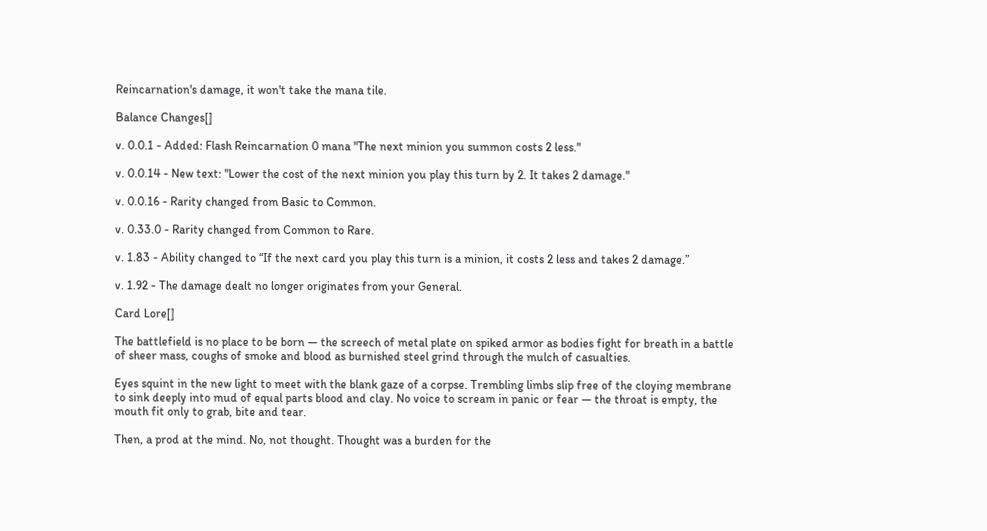Reincarnation's damage, it won't take the mana tile.

Balance Changes[]

v. 0.0.1 - Added: Flash Reincarnation 0 mana "The next minion you summon costs 2 less."

v. 0.0.14 - New text: "Lower the cost of the next minion you play this turn by 2. It takes 2 damage."

v. 0.0.16 - Rarity changed from Basic to Common.

v. 0.33.0 - Rarity changed from Common to Rare.

v. 1.83 - Ability changed to “If the next card you play this turn is a minion, it costs 2 less and takes 2 damage.”

v. 1.92 - The damage dealt no longer originates from your General.

Card Lore[]

The battlefield is no place to be born — the screech of metal plate on spiked armor as bodies fight for breath in a battle of sheer mass, coughs of smoke and blood as burnished steel grind through the mulch of casualties.

Eyes squint in the new light to meet with the blank gaze of a corpse. Trembling limbs slip free of the cloying membrane to sink deeply into mud of equal parts blood and clay. No voice to scream in panic or fear — the throat is empty, the mouth fit only to grab, bite and tear.

Then, a prod at the mind. No, not thought. Thought was a burden for the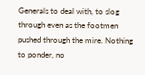Generals to deal with, to slog through even as the footmen pushed through the mire. Nothing to ponder, no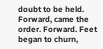doubt to be held. Forward, came the order. Forward. Feet began to churn,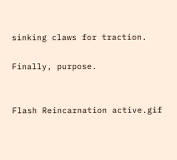sinking claws for traction.

Finally, purpose.


Flash Reincarnation active.gif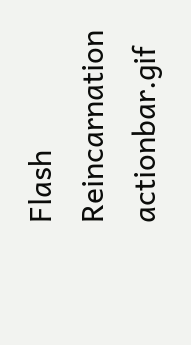Flash Reincarnation actionbar.gif